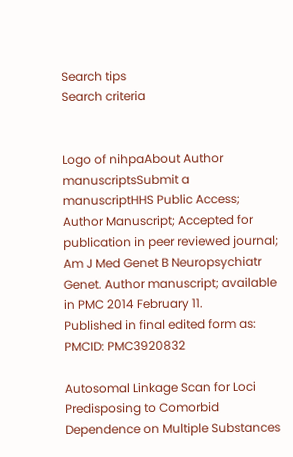Search tips
Search criteria


Logo of nihpaAbout Author manuscriptsSubmit a manuscriptHHS Public Access; Author Manuscript; Accepted for publication in peer reviewed journal;
Am J Med Genet B Neuropsychiatr Genet. Author manuscript; available in PMC 2014 February 11.
Published in final edited form as:
PMCID: PMC3920832

Autosomal Linkage Scan for Loci Predisposing to Comorbid Dependence on Multiple Substances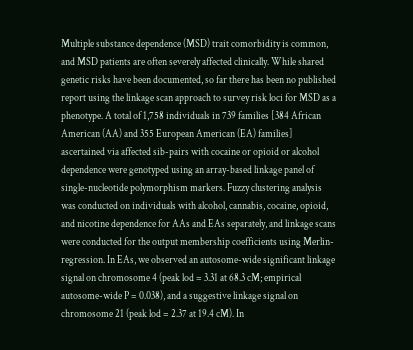Multiple substance dependence (MSD) trait comorbidity is common, and MSD patients are often severely affected clinically. While shared genetic risks have been documented, so far there has been no published report using the linkage scan approach to survey risk loci for MSD as a phenotype. A total of 1,758 individuals in 739 families [384 African American (AA) and 355 European American (EA) families] ascertained via affected sib-pairs with cocaine or opioid or alcohol dependence were genotyped using an array-based linkage panel of single-nucleotide polymorphism markers. Fuzzy clustering analysis was conducted on individuals with alcohol, cannabis, cocaine, opioid, and nicotine dependence for AAs and EAs separately, and linkage scans were conducted for the output membership coefficients using Merlin-regression. In EAs, we observed an autosome-wide significant linkage signal on chromosome 4 (peak lod = 3.31 at 68.3 cM; empirical autosome-wide P = 0.038), and a suggestive linkage signal on chromosome 21 (peak lod = 2.37 at 19.4 cM). In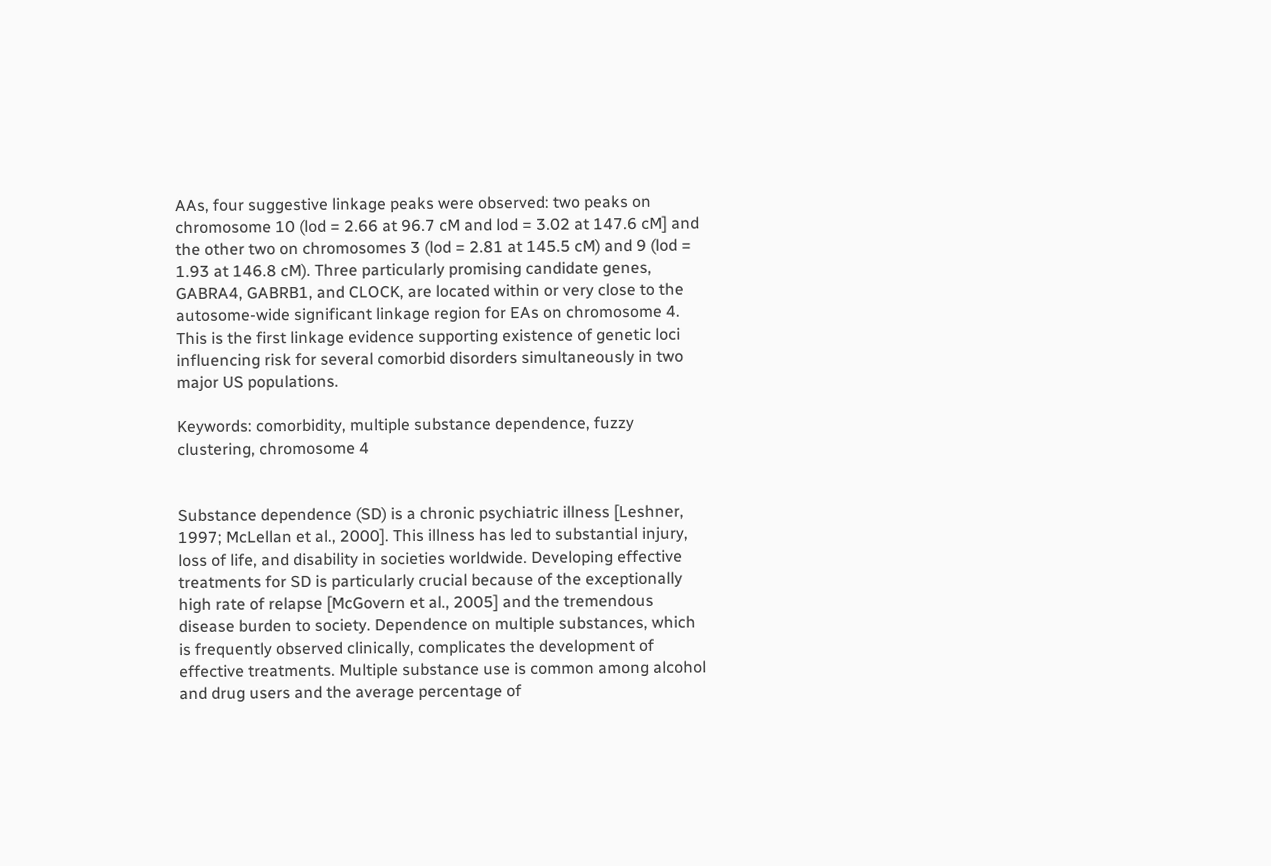AAs, four suggestive linkage peaks were observed: two peaks on chromosome 10 (lod = 2.66 at 96.7 cM and lod = 3.02 at 147.6 cM] and the other two on chromosomes 3 (lod = 2.81 at 145.5 cM) and 9 (lod = 1.93 at 146.8 cM). Three particularly promising candidate genes, GABRA4, GABRB1, and CLOCK, are located within or very close to the autosome-wide significant linkage region for EAs on chromosome 4. This is the first linkage evidence supporting existence of genetic loci influencing risk for several comorbid disorders simultaneously in two major US populations.

Keywords: comorbidity, multiple substance dependence, fuzzy clustering, chromosome 4


Substance dependence (SD) is a chronic psychiatric illness [Leshner, 1997; McLellan et al., 2000]. This illness has led to substantial injury, loss of life, and disability in societies worldwide. Developing effective treatments for SD is particularly crucial because of the exceptionally high rate of relapse [McGovern et al., 2005] and the tremendous disease burden to society. Dependence on multiple substances, which is frequently observed clinically, complicates the development of effective treatments. Multiple substance use is common among alcohol and drug users and the average percentage of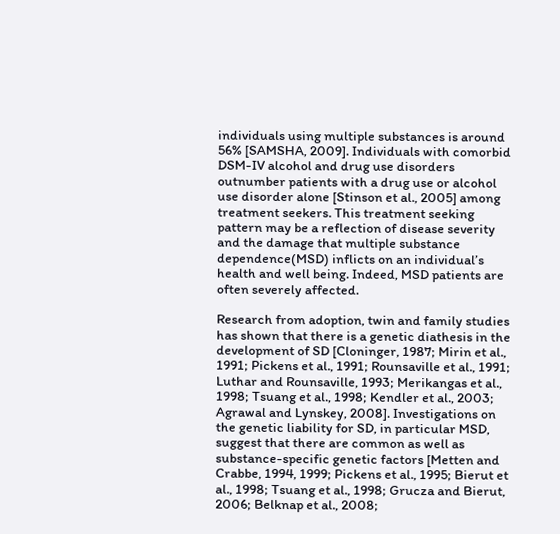individuals using multiple substances is around 56% [SAMSHA, 2009]. Individuals with comorbid DSM-IV alcohol and drug use disorders outnumber patients with a drug use or alcohol use disorder alone [Stinson et al., 2005] among treatment seekers. This treatment seeking pattern may be a reflection of disease severity and the damage that multiple substance dependence(MSD) inflicts on an individual’s health and well being. Indeed, MSD patients are often severely affected.

Research from adoption, twin and family studies has shown that there is a genetic diathesis in the development of SD [Cloninger, 1987; Mirin et al., 1991; Pickens et al., 1991; Rounsaville et al., 1991; Luthar and Rounsaville, 1993; Merikangas et al., 1998; Tsuang et al., 1998; Kendler et al., 2003; Agrawal and Lynskey, 2008]. Investigations on the genetic liability for SD, in particular MSD, suggest that there are common as well as substance-specific genetic factors [Metten and Crabbe, 1994, 1999; Pickens et al., 1995; Bierut et al., 1998; Tsuang et al., 1998; Grucza and Bierut, 2006; Belknap et al., 2008;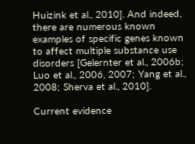Huizink et al., 2010]. And indeed, there are numerous known examples of specific genes known to affect multiple substance use disorders [Gelernter et al., 2006b; Luo et al., 2006, 2007; Yang et al., 2008; Sherva et al., 2010].

Current evidence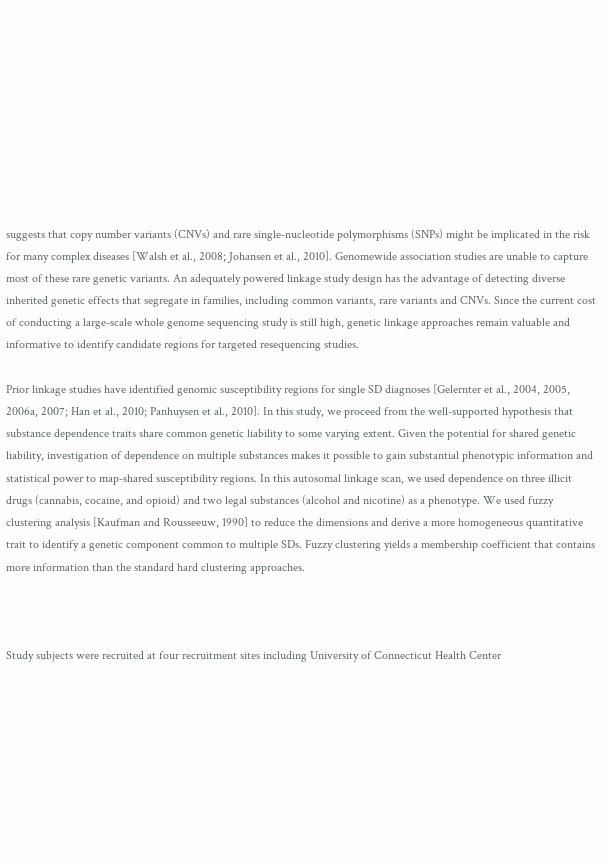suggests that copy number variants (CNVs) and rare single-nucleotide polymorphisms (SNPs) might be implicated in the risk for many complex diseases [Walsh et al., 2008; Johansen et al., 2010]. Genomewide association studies are unable to capture most of these rare genetic variants. An adequately powered linkage study design has the advantage of detecting diverse inherited genetic effects that segregate in families, including common variants, rare variants and CNVs. Since the current cost of conducting a large-scale whole genome sequencing study is still high, genetic linkage approaches remain valuable and informative to identify candidate regions for targeted resequencing studies.

Prior linkage studies have identified genomic susceptibility regions for single SD diagnoses [Gelernter et al., 2004, 2005, 2006a, 2007; Han et al., 2010; Panhuysen et al., 2010]. In this study, we proceed from the well-supported hypothesis that substance dependence traits share common genetic liability to some varying extent. Given the potential for shared genetic liability, investigation of dependence on multiple substances makes it possible to gain substantial phenotypic information and statistical power to map-shared susceptibility regions. In this autosomal linkage scan, we used dependence on three illicit drugs (cannabis, cocaine, and opioid) and two legal substances (alcohol and nicotine) as a phenotype. We used fuzzy clustering analysis [Kaufman and Rousseeuw, 1990] to reduce the dimensions and derive a more homogeneous quantitative trait to identify a genetic component common to multiple SDs. Fuzzy clustering yields a membership coefficient that contains more information than the standard hard clustering approaches.



Study subjects were recruited at four recruitment sites including University of Connecticut Health Center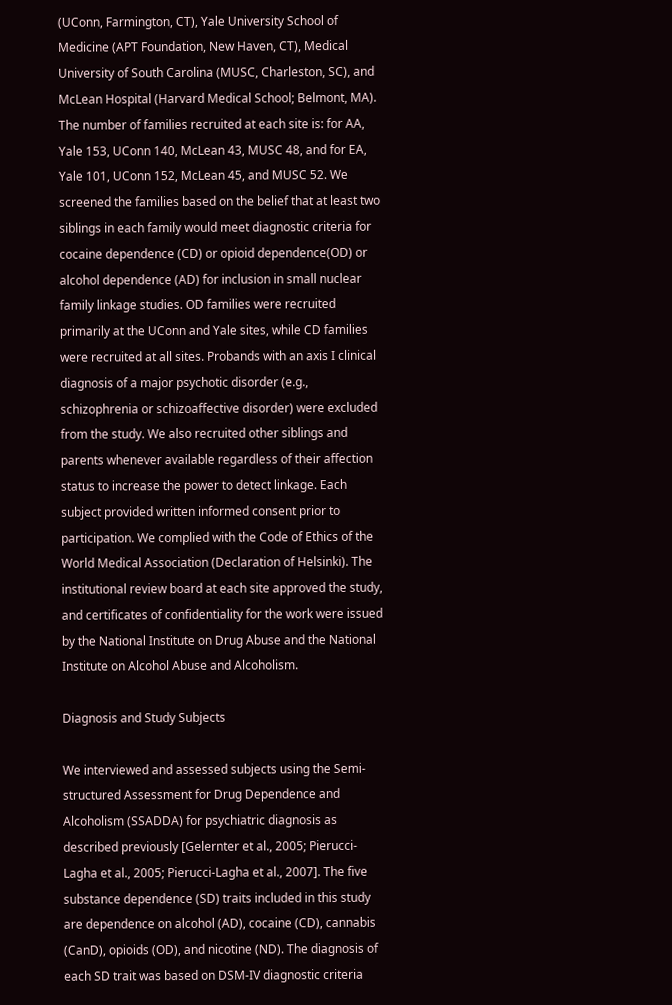(UConn, Farmington, CT), Yale University School of Medicine (APT Foundation, New Haven, CT), Medical University of South Carolina (MUSC, Charleston, SC), and McLean Hospital (Harvard Medical School; Belmont, MA). The number of families recruited at each site is: for AA, Yale 153, UConn 140, McLean 43, MUSC 48, and for EA, Yale 101, UConn 152, McLean 45, and MUSC 52. We screened the families based on the belief that at least two siblings in each family would meet diagnostic criteria for cocaine dependence (CD) or opioid dependence(OD) or alcohol dependence (AD) for inclusion in small nuclear family linkage studies. OD families were recruited primarily at the UConn and Yale sites, while CD families were recruited at all sites. Probands with an axis I clinical diagnosis of a major psychotic disorder (e.g., schizophrenia or schizoaffective disorder) were excluded from the study. We also recruited other siblings and parents whenever available regardless of their affection status to increase the power to detect linkage. Each subject provided written informed consent prior to participation. We complied with the Code of Ethics of the World Medical Association (Declaration of Helsinki). The institutional review board at each site approved the study, and certificates of confidentiality for the work were issued by the National Institute on Drug Abuse and the National Institute on Alcohol Abuse and Alcoholism.

Diagnosis and Study Subjects

We interviewed and assessed subjects using the Semi-structured Assessment for Drug Dependence and Alcoholism (SSADDA) for psychiatric diagnosis as described previously [Gelernter et al., 2005; Pierucci-Lagha et al., 2005; Pierucci-Lagha et al., 2007]. The five substance dependence (SD) traits included in this study are dependence on alcohol (AD), cocaine (CD), cannabis (CanD), opioids (OD), and nicotine (ND). The diagnosis of each SD trait was based on DSM-IV diagnostic criteria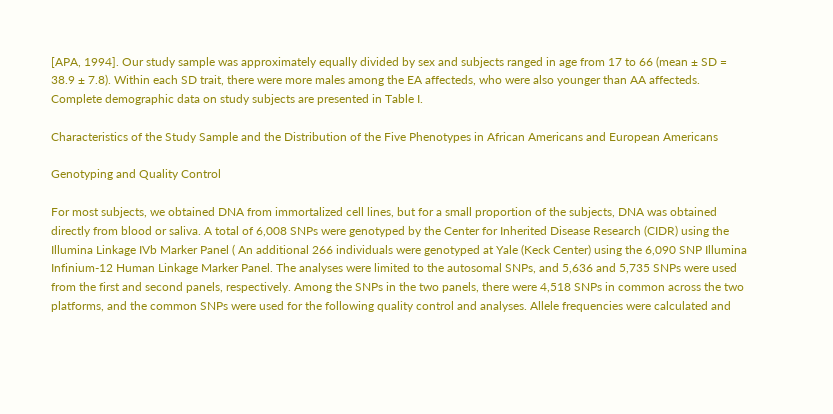[APA, 1994]. Our study sample was approximately equally divided by sex and subjects ranged in age from 17 to 66 (mean ± SD = 38.9 ± 7.8). Within each SD trait, there were more males among the EA affecteds, who were also younger than AA affecteds. Complete demographic data on study subjects are presented in Table I.

Characteristics of the Study Sample and the Distribution of the Five Phenotypes in African Americans and European Americans

Genotyping and Quality Control

For most subjects, we obtained DNA from immortalized cell lines, but for a small proportion of the subjects, DNA was obtained directly from blood or saliva. A total of 6,008 SNPs were genotyped by the Center for Inherited Disease Research (CIDR) using the Illumina Linkage IVb Marker Panel ( An additional 266 individuals were genotyped at Yale (Keck Center) using the 6,090 SNP Illumina Infinium-12 Human Linkage Marker Panel. The analyses were limited to the autosomal SNPs, and 5,636 and 5,735 SNPs were used from the first and second panels, respectively. Among the SNPs in the two panels, there were 4,518 SNPs in common across the two platforms, and the common SNPs were used for the following quality control and analyses. Allele frequencies were calculated and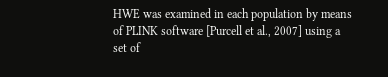HWE was examined in each population by means of PLINK software [Purcell et al., 2007] using a set of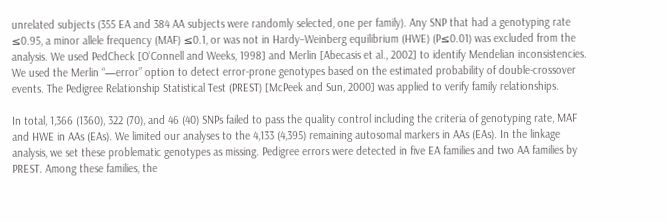unrelated subjects (355 EA and 384 AA subjects were randomly selected, one per family). Any SNP that had a genotyping rate ≤0.95, a minor allele frequency (MAF) ≤0.1, or was not in Hardy–Weinberg equilibrium (HWE) (P≤0.01) was excluded from the analysis. We used PedCheck [O’Connell and Weeks, 1998] and Merlin [Abecasis et al., 2002] to identify Mendelian inconsistencies. We used the Merlin “—error” option to detect error-prone genotypes based on the estimated probability of double-crossover events. The Pedigree Relationship Statistical Test (PREST) [McPeek and Sun, 2000] was applied to verify family relationships.

In total, 1,366 (1360), 322 (70), and 46 (40) SNPs failed to pass the quality control including the criteria of genotyping rate, MAF and HWE in AAs (EAs). We limited our analyses to the 4,133 (4,395) remaining autosomal markers in AAs (EAs). In the linkage analysis, we set these problematic genotypes as missing. Pedigree errors were detected in five EA families and two AA families by PREST. Among these families, the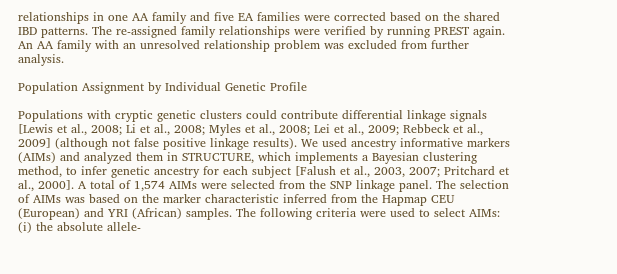relationships in one AA family and five EA families were corrected based on the shared IBD patterns. The re-assigned family relationships were verified by running PREST again. An AA family with an unresolved relationship problem was excluded from further analysis.

Population Assignment by Individual Genetic Profile

Populations with cryptic genetic clusters could contribute differential linkage signals [Lewis et al., 2008; Li et al., 2008; Myles et al., 2008; Lei et al., 2009; Rebbeck et al., 2009] (although not false positive linkage results). We used ancestry informative markers (AIMs) and analyzed them in STRUCTURE, which implements a Bayesian clustering method, to infer genetic ancestry for each subject [Falush et al., 2003, 2007; Pritchard et al., 2000]. A total of 1,574 AIMs were selected from the SNP linkage panel. The selection of AIMs was based on the marker characteristic inferred from the Hapmap CEU (European) and YRI (African) samples. The following criteria were used to select AIMs: (i) the absolute allele-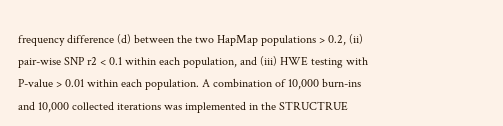frequency difference (d) between the two HapMap populations > 0.2, (ii) pair-wise SNP r2 < 0.1 within each population, and (iii) HWE testing with P-value > 0.01 within each population. A combination of 10,000 burn-ins and 10,000 collected iterations was implemented in the STRUCTRUE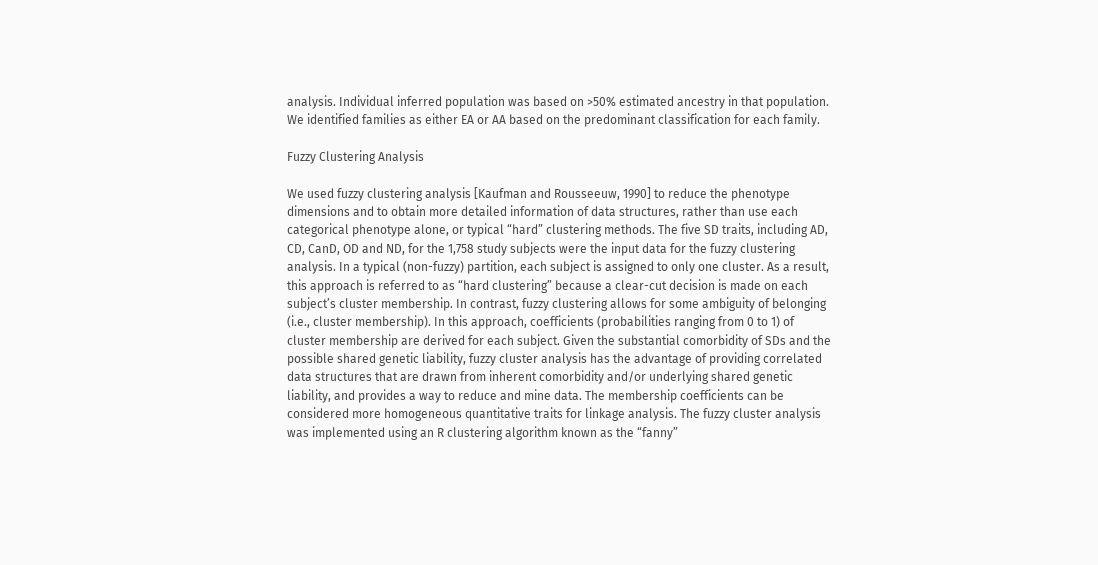analysis. Individual inferred population was based on >50% estimated ancestry in that population. We identified families as either EA or AA based on the predominant classification for each family.

Fuzzy Clustering Analysis

We used fuzzy clustering analysis [Kaufman and Rousseeuw, 1990] to reduce the phenotype dimensions and to obtain more detailed information of data structures, rather than use each categorical phenotype alone, or typical “hard” clustering methods. The five SD traits, including AD, CD, CanD, OD and ND, for the 1,758 study subjects were the input data for the fuzzy clustering analysis. In a typical (non-fuzzy) partition, each subject is assigned to only one cluster. As a result, this approach is referred to as “hard clustering” because a clear-cut decision is made on each subject’s cluster membership. In contrast, fuzzy clustering allows for some ambiguity of belonging (i.e., cluster membership). In this approach, coefficients (probabilities ranging from 0 to 1) of cluster membership are derived for each subject. Given the substantial comorbidity of SDs and the possible shared genetic liability, fuzzy cluster analysis has the advantage of providing correlated data structures that are drawn from inherent comorbidity and/or underlying shared genetic liability, and provides a way to reduce and mine data. The membership coefficients can be considered more homogeneous quantitative traits for linkage analysis. The fuzzy cluster analysis was implemented using an R clustering algorithm known as the “fanny”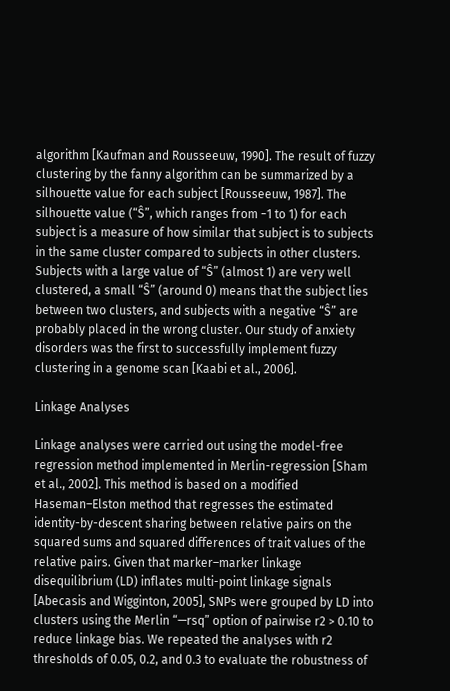algorithm [Kaufman and Rousseeuw, 1990]. The result of fuzzy clustering by the fanny algorithm can be summarized by a silhouette value for each subject [Rousseeuw, 1987]. The silhouette value (“Ŝ”, which ranges from −1 to 1) for each subject is a measure of how similar that subject is to subjects in the same cluster compared to subjects in other clusters. Subjects with a large value of “Ŝ” (almost 1) are very well clustered, a small “Ŝ” (around 0) means that the subject lies between two clusters, and subjects with a negative “Ŝ” are probably placed in the wrong cluster. Our study of anxiety disorders was the first to successfully implement fuzzy clustering in a genome scan [Kaabi et al., 2006].

Linkage Analyses

Linkage analyses were carried out using the model-free regression method implemented in Merlin-regression [Sham et al., 2002]. This method is based on a modified Haseman–Elston method that regresses the estimated identity-by-descent sharing between relative pairs on the squared sums and squared differences of trait values of the relative pairs. Given that marker–marker linkage disequilibrium (LD) inflates multi-point linkage signals [Abecasis and Wigginton, 2005], SNPs were grouped by LD into clusters using the Merlin “—rsq” option of pairwise r2 > 0.10 to reduce linkage bias. We repeated the analyses with r2 thresholds of 0.05, 0.2, and 0.3 to evaluate the robustness of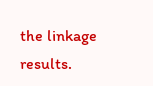the linkage results.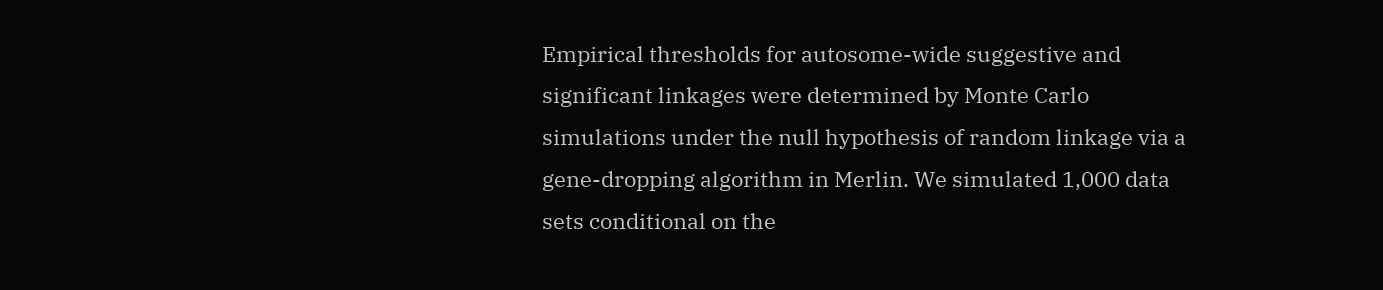Empirical thresholds for autosome-wide suggestive and significant linkages were determined by Monte Carlo simulations under the null hypothesis of random linkage via a gene-dropping algorithm in Merlin. We simulated 1,000 data sets conditional on the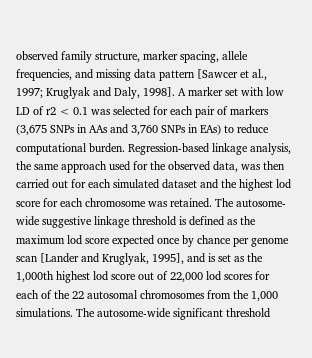observed family structure, marker spacing, allele frequencies, and missing data pattern [Sawcer et al., 1997; Kruglyak and Daly, 1998]. A marker set with low LD of r2 < 0.1 was selected for each pair of markers (3,675 SNPs in AAs and 3,760 SNPs in EAs) to reduce computational burden. Regression-based linkage analysis, the same approach used for the observed data, was then carried out for each simulated dataset and the highest lod score for each chromosome was retained. The autosome-wide suggestive linkage threshold is defined as the maximum lod score expected once by chance per genome scan [Lander and Kruglyak, 1995], and is set as the 1,000th highest lod score out of 22,000 lod scores for each of the 22 autosomal chromosomes from the 1,000 simulations. The autosome-wide significant threshold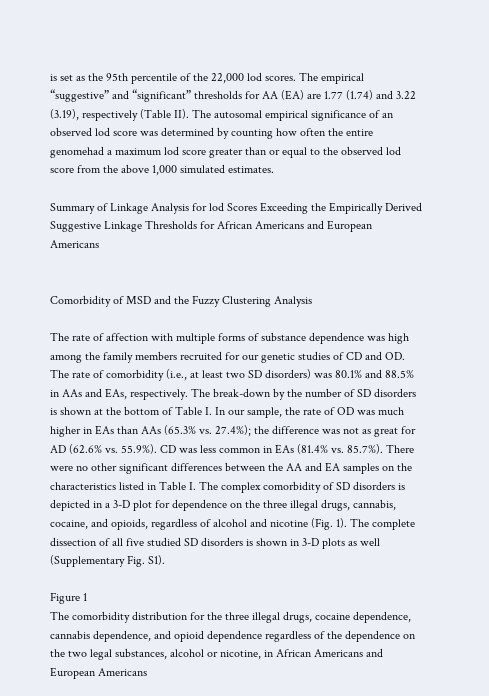is set as the 95th percentile of the 22,000 lod scores. The empirical “suggestive” and “significant” thresholds for AA (EA) are 1.77 (1.74) and 3.22 (3.19), respectively (Table II). The autosomal empirical significance of an observed lod score was determined by counting how often the entire genomehad a maximum lod score greater than or equal to the observed lod score from the above 1,000 simulated estimates.

Summary of Linkage Analysis for lod Scores Exceeding the Empirically Derived Suggestive Linkage Thresholds for African Americans and European Americans


Comorbidity of MSD and the Fuzzy Clustering Analysis

The rate of affection with multiple forms of substance dependence was high among the family members recruited for our genetic studies of CD and OD. The rate of comorbidity (i.e., at least two SD disorders) was 80.1% and 88.5% in AAs and EAs, respectively. The break-down by the number of SD disorders is shown at the bottom of Table I. In our sample, the rate of OD was much higher in EAs than AAs (65.3% vs. 27.4%); the difference was not as great for AD (62.6% vs. 55.9%). CD was less common in EAs (81.4% vs. 85.7%). There were no other significant differences between the AA and EA samples on the characteristics listed in Table I. The complex comorbidity of SD disorders is depicted in a 3-D plot for dependence on the three illegal drugs, cannabis, cocaine, and opioids, regardless of alcohol and nicotine (Fig. 1). The complete dissection of all five studied SD disorders is shown in 3-D plots as well (Supplementary Fig. S1).

Figure 1
The comorbidity distribution for the three illegal drugs, cocaine dependence, cannabis dependence, and opioid dependence regardless of the dependence on the two legal substances, alcohol or nicotine, in African Americans and European Americans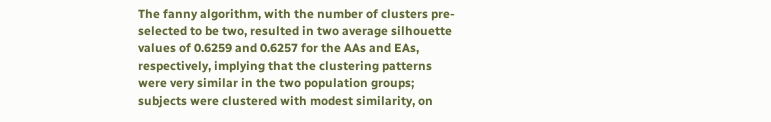The fanny algorithm, with the number of clusters pre-selected to be two, resulted in two average silhouette values of 0.6259 and 0.6257 for the AAs and EAs, respectively, implying that the clustering patterns were very similar in the two population groups; subjects were clustered with modest similarity, on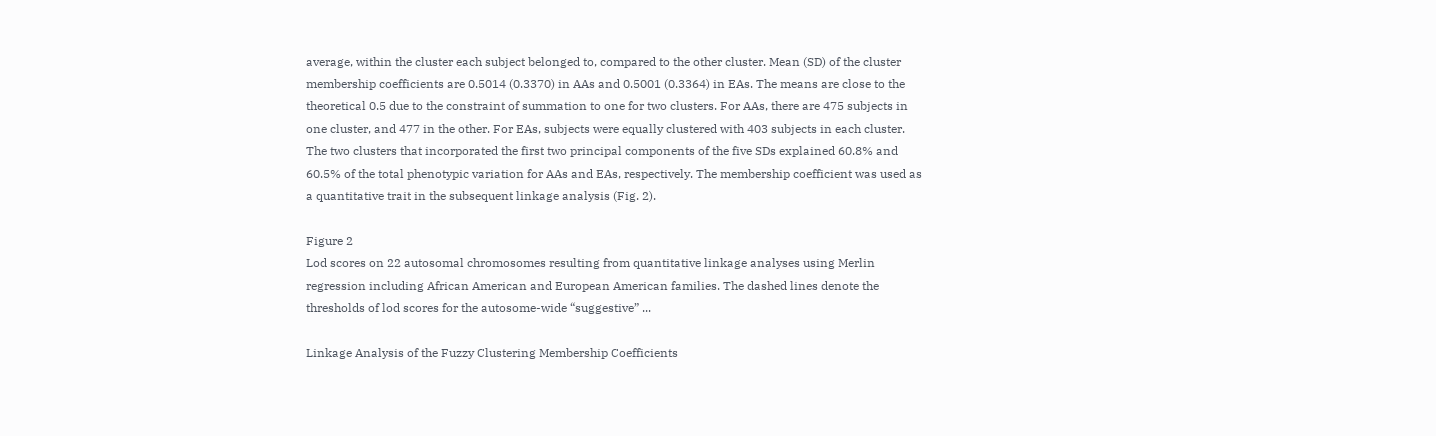average, within the cluster each subject belonged to, compared to the other cluster. Mean (SD) of the cluster membership coefficients are 0.5014 (0.3370) in AAs and 0.5001 (0.3364) in EAs. The means are close to the theoretical 0.5 due to the constraint of summation to one for two clusters. For AAs, there are 475 subjects in one cluster, and 477 in the other. For EAs, subjects were equally clustered with 403 subjects in each cluster. The two clusters that incorporated the first two principal components of the five SDs explained 60.8% and 60.5% of the total phenotypic variation for AAs and EAs, respectively. The membership coefficient was used as a quantitative trait in the subsequent linkage analysis (Fig. 2).

Figure 2
Lod scores on 22 autosomal chromosomes resulting from quantitative linkage analyses using Merlin regression including African American and European American families. The dashed lines denote the thresholds of lod scores for the autosome-wide “suggestive” ...

Linkage Analysis of the Fuzzy Clustering Membership Coefficients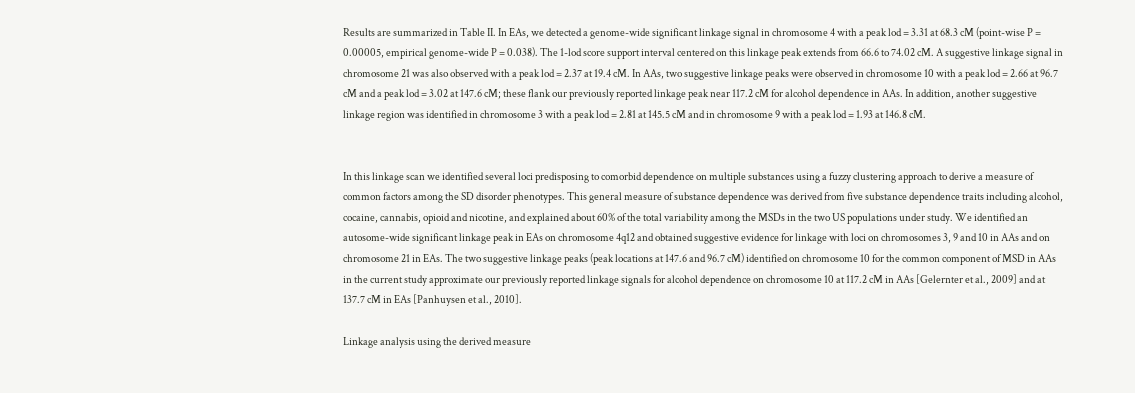Results are summarized in Table II. In EAs, we detected a genome-wide significant linkage signal in chromosome 4 with a peak lod = 3.31 at 68.3 cM (point-wise P = 0.00005, empirical genome-wide P = 0.038). The 1-lod score support interval centered on this linkage peak extends from 66.6 to 74.02 cM. A suggestive linkage signal in chromosome 21 was also observed with a peak lod = 2.37 at 19.4 cM. In AAs, two suggestive linkage peaks were observed in chromosome 10 with a peak lod = 2.66 at 96.7 cM and a peak lod = 3.02 at 147.6 cM; these flank our previously reported linkage peak near 117.2 cM for alcohol dependence in AAs. In addition, another suggestive linkage region was identified in chromosome 3 with a peak lod = 2.81 at 145.5 cM and in chromosome 9 with a peak lod = 1.93 at 146.8 cM.


In this linkage scan we identified several loci predisposing to comorbid dependence on multiple substances using a fuzzy clustering approach to derive a measure of common factors among the SD disorder phenotypes. This general measure of substance dependence was derived from five substance dependence traits including alcohol, cocaine, cannabis, opioid and nicotine, and explained about 60% of the total variability among the MSDs in the two US populations under study. We identified an autosome-wide significant linkage peak in EAs on chromosome 4q12 and obtained suggestive evidence for linkage with loci on chromosomes 3, 9 and 10 in AAs and on chromosome 21 in EAs. The two suggestive linkage peaks (peak locations at 147.6 and 96.7 cM) identified on chromosome 10 for the common component of MSD in AAs in the current study approximate our previously reported linkage signals for alcohol dependence on chromosome 10 at 117.2 cM in AAs [Gelernter et al., 2009] and at 137.7 cM in EAs [Panhuysen et al., 2010].

Linkage analysis using the derived measure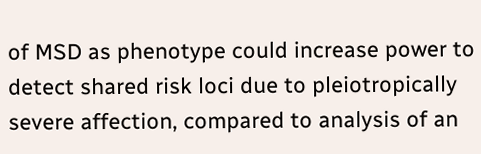of MSD as phenotype could increase power to detect shared risk loci due to pleiotropically severe affection, compared to analysis of an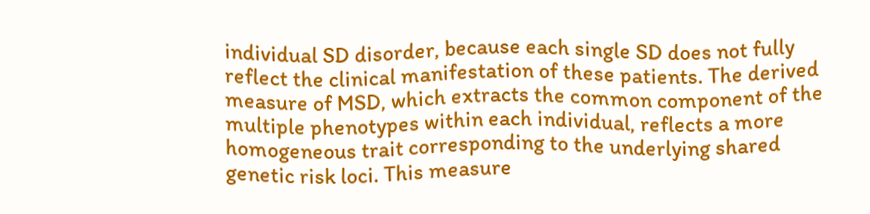individual SD disorder, because each single SD does not fully reflect the clinical manifestation of these patients. The derived measure of MSD, which extracts the common component of the multiple phenotypes within each individual, reflects a more homogeneous trait corresponding to the underlying shared genetic risk loci. This measure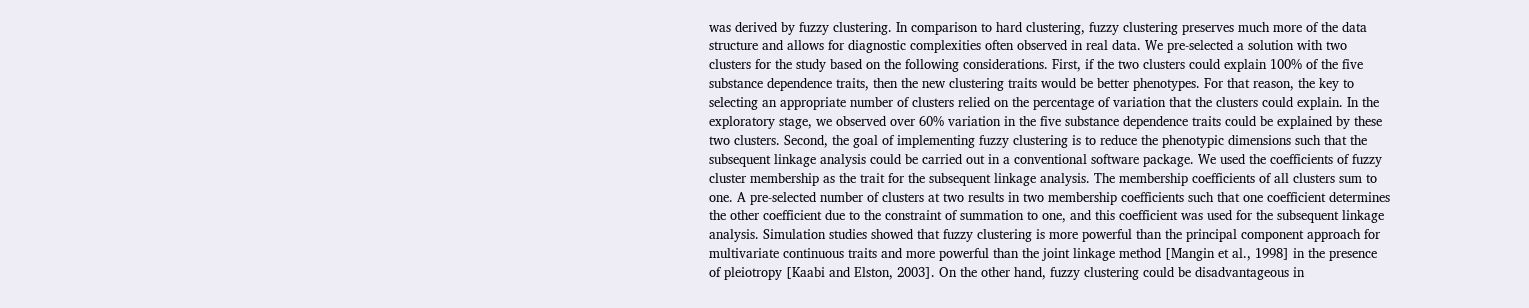was derived by fuzzy clustering. In comparison to hard clustering, fuzzy clustering preserves much more of the data structure and allows for diagnostic complexities often observed in real data. We pre-selected a solution with two clusters for the study based on the following considerations. First, if the two clusters could explain 100% of the five substance dependence traits, then the new clustering traits would be better phenotypes. For that reason, the key to selecting an appropriate number of clusters relied on the percentage of variation that the clusters could explain. In the exploratory stage, we observed over 60% variation in the five substance dependence traits could be explained by these two clusters. Second, the goal of implementing fuzzy clustering is to reduce the phenotypic dimensions such that the subsequent linkage analysis could be carried out in a conventional software package. We used the coefficients of fuzzy cluster membership as the trait for the subsequent linkage analysis. The membership coefficients of all clusters sum to one. A pre-selected number of clusters at two results in two membership coefficients such that one coefficient determines the other coefficient due to the constraint of summation to one, and this coefficient was used for the subsequent linkage analysis. Simulation studies showed that fuzzy clustering is more powerful than the principal component approach for multivariate continuous traits and more powerful than the joint linkage method [Mangin et al., 1998] in the presence of pleiotropy [Kaabi and Elston, 2003]. On the other hand, fuzzy clustering could be disadvantageous in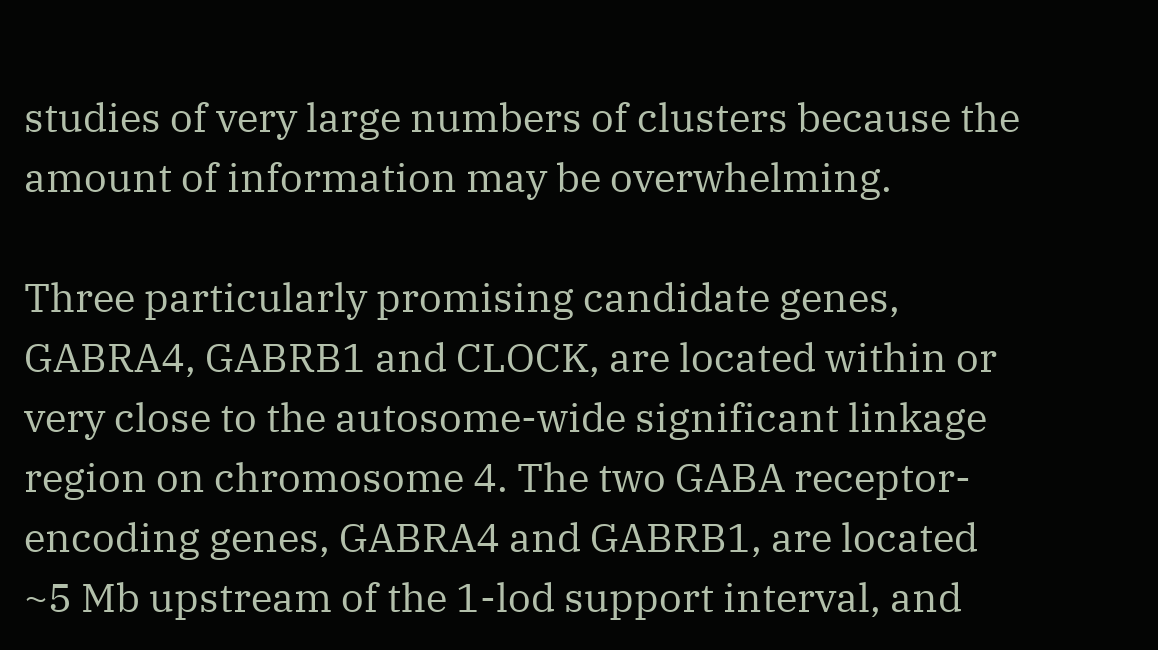studies of very large numbers of clusters because the amount of information may be overwhelming.

Three particularly promising candidate genes, GABRA4, GABRB1 and CLOCK, are located within or very close to the autosome-wide significant linkage region on chromosome 4. The two GABA receptor-encoding genes, GABRA4 and GABRB1, are located ~5 Mb upstream of the 1-lod support interval, and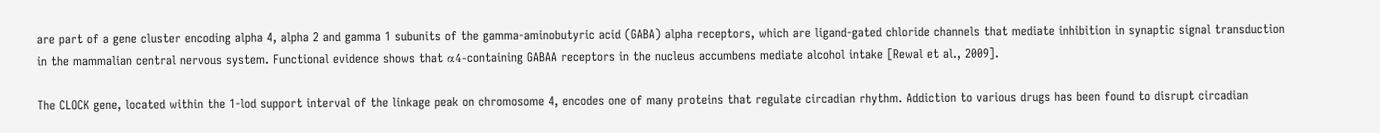are part of a gene cluster encoding alpha 4, alpha 2 and gamma 1 subunits of the gamma-aminobutyric acid (GABA) alpha receptors, which are ligand-gated chloride channels that mediate inhibition in synaptic signal transduction in the mammalian central nervous system. Functional evidence shows that α4-containing GABAA receptors in the nucleus accumbens mediate alcohol intake [Rewal et al., 2009].

The CLOCK gene, located within the 1-lod support interval of the linkage peak on chromosome 4, encodes one of many proteins that regulate circadian rhythm. Addiction to various drugs has been found to disrupt circadian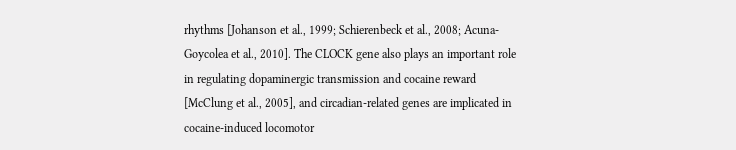rhythms [Johanson et al., 1999; Schierenbeck et al., 2008; Acuna-Goycolea et al., 2010]. The CLOCK gene also plays an important role in regulating dopaminergic transmission and cocaine reward [McClung et al., 2005], and circadian-related genes are implicated in cocaine-induced locomotor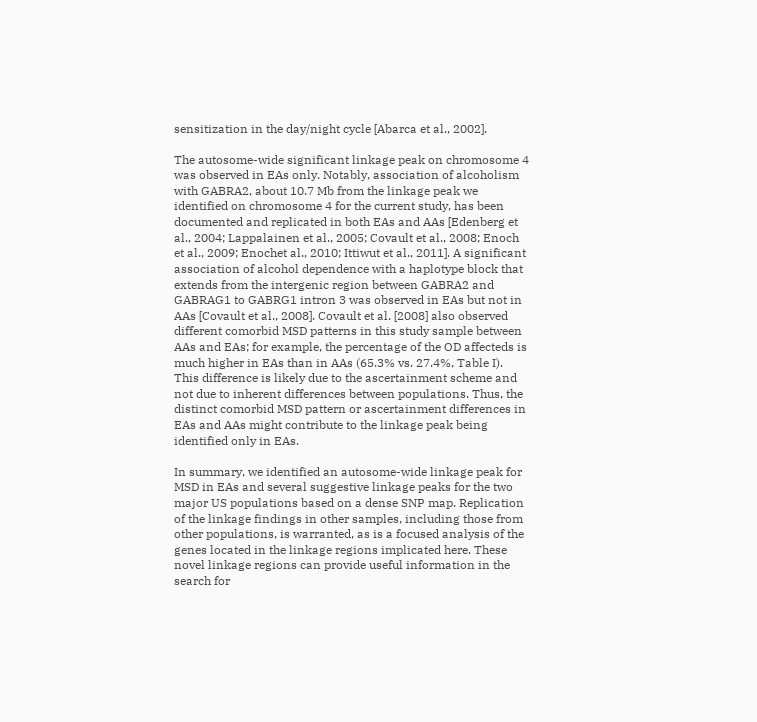sensitization in the day/night cycle [Abarca et al., 2002].

The autosome-wide significant linkage peak on chromosome 4 was observed in EAs only. Notably, association of alcoholism with GABRA2, about 10.7 Mb from the linkage peak we identified on chromosome 4 for the current study, has been documented and replicated in both EAs and AAs [Edenberg et al., 2004; Lappalainen et al., 2005; Covault et al., 2008; Enoch et al., 2009; Enochet al., 2010; Ittiwut et al., 2011]. A significant association of alcohol dependence with a haplotype block that extends from the intergenic region between GABRA2 and GABRAG1 to GABRG1 intron 3 was observed in EAs but not in AAs [Covault et al., 2008]. Covault et al. [2008] also observed different comorbid MSD patterns in this study sample between AAs and EAs; for example, the percentage of the OD affecteds is much higher in EAs than in AAs (65.3% vs. 27.4%, Table I). This difference is likely due to the ascertainment scheme and not due to inherent differences between populations. Thus, the distinct comorbid MSD pattern or ascertainment differences in EAs and AAs might contribute to the linkage peak being identified only in EAs.

In summary, we identified an autosome-wide linkage peak for MSD in EAs and several suggestive linkage peaks for the two major US populations based on a dense SNP map. Replication of the linkage findings in other samples, including those from other populations, is warranted, as is a focused analysis of the genes located in the linkage regions implicated here. These novel linkage regions can provide useful information in the search for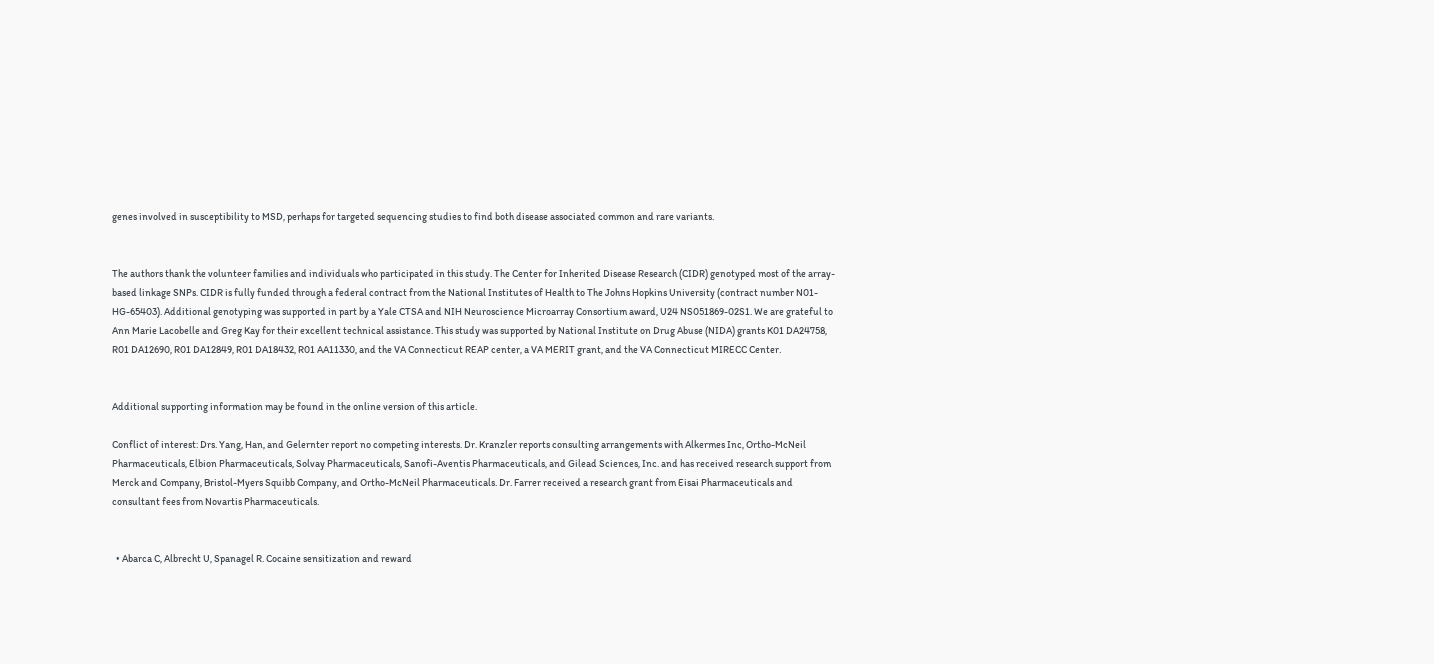genes involved in susceptibility to MSD, perhaps for targeted sequencing studies to find both disease associated common and rare variants.


The authors thank the volunteer families and individuals who participated in this study. The Center for Inherited Disease Research (CIDR) genotyped most of the array-based linkage SNPs. CIDR is fully funded through a federal contract from the National Institutes of Health to The Johns Hopkins University (contract number N01-HG-65403). Additional genotyping was supported in part by a Yale CTSA and NIH Neuroscience Microarray Consortium award, U24 NS051869-02S1. We are grateful to Ann Marie Lacobelle and Greg Kay for their excellent technical assistance. This study was supported by National Institute on Drug Abuse (NIDA) grants K01 DA24758, R01 DA12690, R01 DA12849, R01 DA18432, R01 AA11330, and the VA Connecticut REAP center, a VA MERIT grant, and the VA Connecticut MIRECC Center.


Additional supporting information may be found in the online version of this article.

Conflict of interest: Drs. Yang, Han, and Gelernter report no competing interests. Dr. Kranzler reports consulting arrangements with Alkermes Inc, Ortho-McNeil Pharmaceuticals, Elbion Pharmaceuticals, Solvay Pharmaceuticals, Sanofi-Aventis Pharmaceuticals, and Gilead Sciences, Inc. and has received research support from Merck and Company, Bristol-Myers Squibb Company, and Ortho-McNeil Pharmaceuticals. Dr. Farrer received a research grant from Eisai Pharmaceuticals and consultant fees from Novartis Pharmaceuticals.


  • Abarca C, Albrecht U, Spanagel R. Cocaine sensitization and reward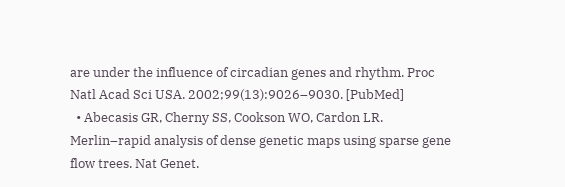are under the influence of circadian genes and rhythm. Proc Natl Acad Sci USA. 2002;99(13):9026–9030. [PubMed]
  • Abecasis GR, Cherny SS, Cookson WO, Cardon LR. Merlin–rapid analysis of dense genetic maps using sparse gene flow trees. Nat Genet.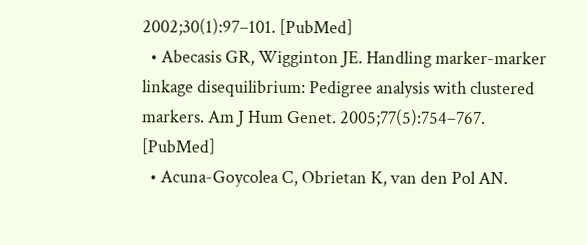2002;30(1):97–101. [PubMed]
  • Abecasis GR, Wigginton JE. Handling marker-marker linkage disequilibrium: Pedigree analysis with clustered markers. Am J Hum Genet. 2005;77(5):754–767. [PubMed]
  • Acuna-Goycolea C, Obrietan K, van den Pol AN.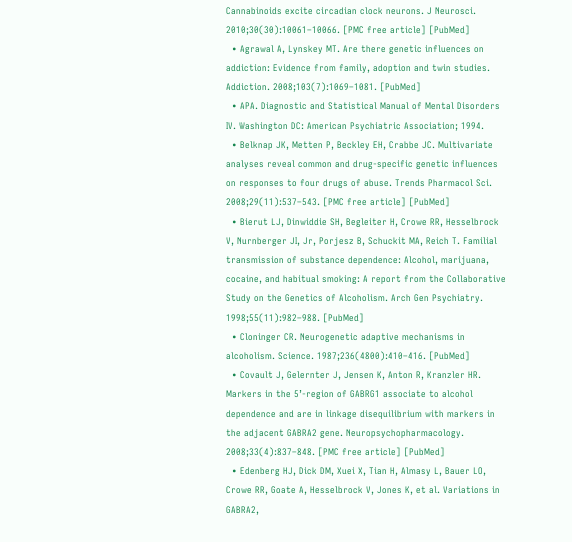Cannabinoids excite circadian clock neurons. J Neurosci. 2010;30(30):10061–10066. [PMC free article] [PubMed]
  • Agrawal A, Lynskey MT. Are there genetic influences on addiction: Evidence from family, adoption and twin studies. Addiction. 2008;103(7):1069–1081. [PubMed]
  • APA. Diagnostic and Statistical Manual of Mental Disorders IV. Washington DC: American Psychiatric Association; 1994.
  • Belknap JK, Metten P, Beckley EH, Crabbe JC. Multivariate analyses reveal common and drug-specific genetic influences on responses to four drugs of abuse. Trends Pharmacol Sci. 2008;29(11):537–543. [PMC free article] [PubMed]
  • Bierut LJ, Dinwiddie SH, Begleiter H, Crowe RR, Hesselbrock V, Nurnberger JI, Jr, Porjesz B, Schuckit MA, Reich T. Familial transmission of substance dependence: Alcohol, marijuana, cocaine, and habitual smoking: A report from the Collaborative Study on the Genetics of Alcoholism. Arch Gen Psychiatry. 1998;55(11):982–988. [PubMed]
  • Cloninger CR. Neurogenetic adaptive mechanisms in alcoholism. Science. 1987;236(4800):410–416. [PubMed]
  • Covault J, Gelernter J, Jensen K, Anton R, Kranzler HR. Markers in the 5’-region of GABRG1 associate to alcohol dependence and are in linkage disequilibrium with markers in the adjacent GABRA2 gene. Neuropsychopharmacology. 2008;33(4):837–848. [PMC free article] [PubMed]
  • Edenberg HJ, Dick DM, Xuei X, Tian H, Almasy L, Bauer LO, Crowe RR, Goate A, Hesselbrock V, Jones K, et al. Variations in GABRA2,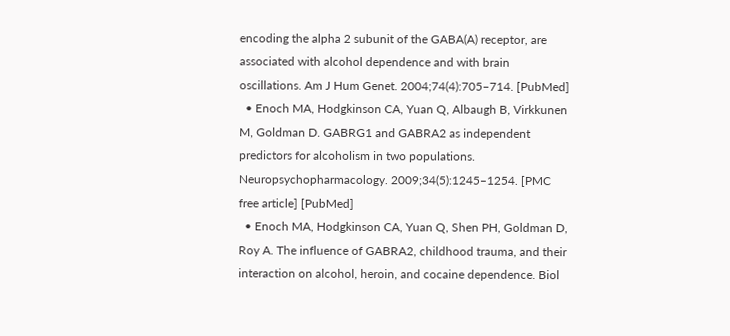encoding the alpha 2 subunit of the GABA(A) receptor, are associated with alcohol dependence and with brain oscillations. Am J Hum Genet. 2004;74(4):705–714. [PubMed]
  • Enoch MA, Hodgkinson CA, Yuan Q, Albaugh B, Virkkunen M, Goldman D. GABRG1 and GABRA2 as independent predictors for alcoholism in two populations. Neuropsychopharmacology. 2009;34(5):1245–1254. [PMC free article] [PubMed]
  • Enoch MA, Hodgkinson CA, Yuan Q, Shen PH, Goldman D, Roy A. The influence of GABRA2, childhood trauma, and their interaction on alcohol, heroin, and cocaine dependence. Biol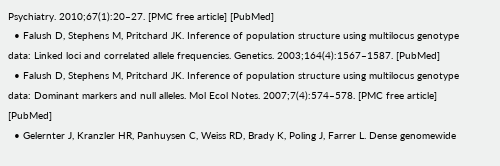Psychiatry. 2010;67(1):20–27. [PMC free article] [PubMed]
  • Falush D, Stephens M, Pritchard JK. Inference of population structure using multilocus genotype data: Linked loci and correlated allele frequencies. Genetics. 2003;164(4):1567–1587. [PubMed]
  • Falush D, Stephens M, Pritchard JK. Inference of population structure using multilocus genotype data: Dominant markers and null alleles. Mol Ecol Notes. 2007;7(4):574–578. [PMC free article] [PubMed]
  • Gelernter J, Kranzler HR, Panhuysen C, Weiss RD, Brady K, Poling J, Farrer L. Dense genomewide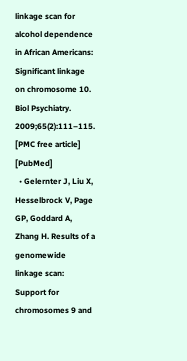linkage scan for alcohol dependence in African Americans: Significant linkage on chromosome 10. Biol Psychiatry. 2009;65(2):111–115. [PMC free article] [PubMed]
  • Gelernter J, Liu X, Hesselbrock V, Page GP, Goddard A, Zhang H. Results of a genomewide linkage scan: Support for chromosomes 9 and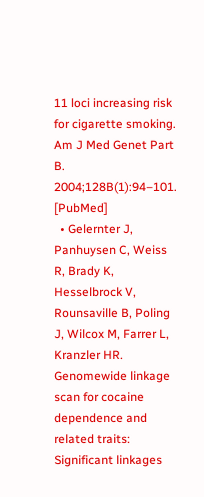11 loci increasing risk for cigarette smoking. Am J Med Genet Part B. 2004;128B(1):94–101. [PubMed]
  • Gelernter J, Panhuysen C, Weiss R, Brady K, Hesselbrock V, Rounsaville B, Poling J, Wilcox M, Farrer L, Kranzler HR. Genomewide linkage scan for cocaine dependence and related traits: Significant linkages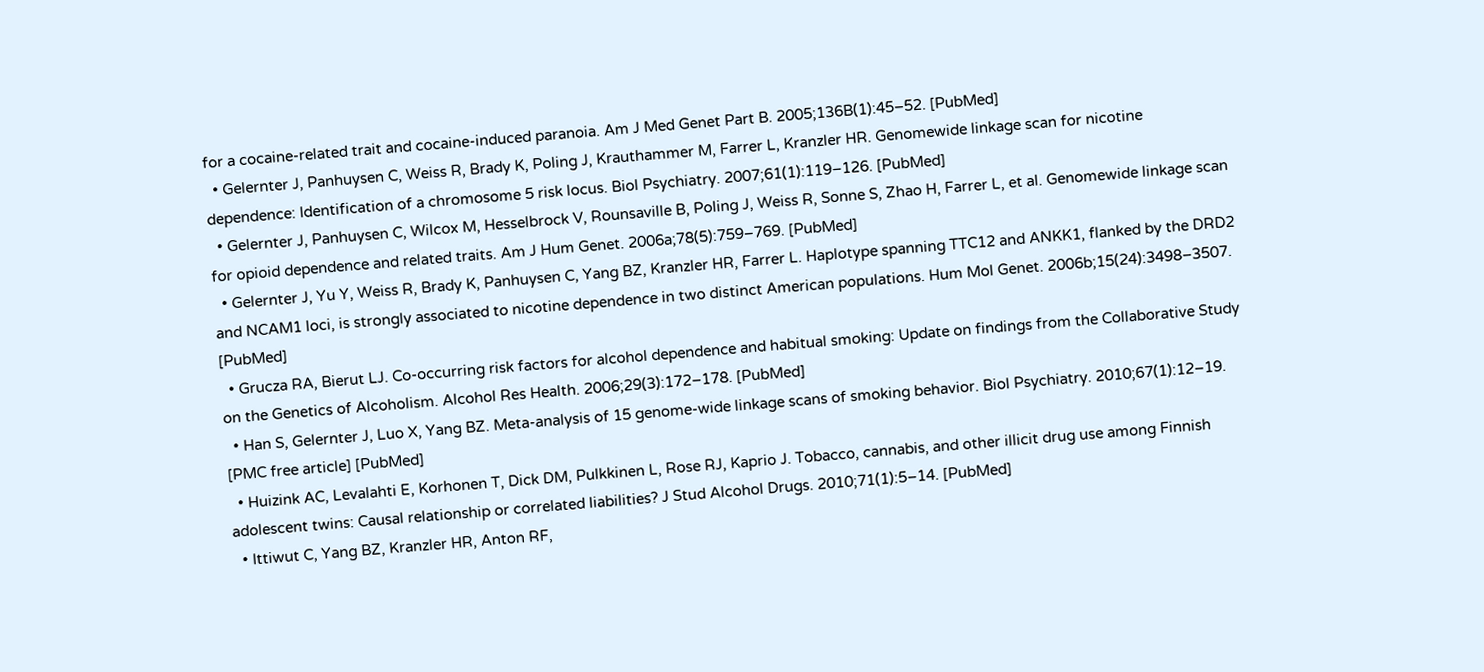for a cocaine-related trait and cocaine-induced paranoia. Am J Med Genet Part B. 2005;136B(1):45–52. [PubMed]
  • Gelernter J, Panhuysen C, Weiss R, Brady K, Poling J, Krauthammer M, Farrer L, Kranzler HR. Genomewide linkage scan for nicotine dependence: Identification of a chromosome 5 risk locus. Biol Psychiatry. 2007;61(1):119–126. [PubMed]
  • Gelernter J, Panhuysen C, Wilcox M, Hesselbrock V, Rounsaville B, Poling J, Weiss R, Sonne S, Zhao H, Farrer L, et al. Genomewide linkage scan for opioid dependence and related traits. Am J Hum Genet. 2006a;78(5):759–769. [PubMed]
  • Gelernter J, Yu Y, Weiss R, Brady K, Panhuysen C, Yang BZ, Kranzler HR, Farrer L. Haplotype spanning TTC12 and ANKK1, flanked by the DRD2 and NCAM1 loci, is strongly associated to nicotine dependence in two distinct American populations. Hum Mol Genet. 2006b;15(24):3498–3507. [PubMed]
  • Grucza RA, Bierut LJ. Co-occurring risk factors for alcohol dependence and habitual smoking: Update on findings from the Collaborative Study on the Genetics of Alcoholism. Alcohol Res Health. 2006;29(3):172–178. [PubMed]
  • Han S, Gelernter J, Luo X, Yang BZ. Meta-analysis of 15 genome-wide linkage scans of smoking behavior. Biol Psychiatry. 2010;67(1):12–19. [PMC free article] [PubMed]
  • Huizink AC, Levalahti E, Korhonen T, Dick DM, Pulkkinen L, Rose RJ, Kaprio J. Tobacco, cannabis, and other illicit drug use among Finnish adolescent twins: Causal relationship or correlated liabilities? J Stud Alcohol Drugs. 2010;71(1):5–14. [PubMed]
  • Ittiwut C, Yang BZ, Kranzler HR, Anton RF,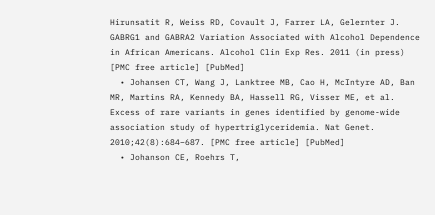Hirunsatit R, Weiss RD, Covault J, Farrer LA, Gelernter J. GABRG1 and GABRA2 Variation Associated with Alcohol Dependence in African Americans. Alcohol Clin Exp Res. 2011 (in press) [PMC free article] [PubMed]
  • Johansen CT, Wang J, Lanktree MB, Cao H, McIntyre AD, Ban MR, Martins RA, Kennedy BA, Hassell RG, Visser ME, et al. Excess of rare variants in genes identified by genome-wide association study of hypertriglyceridemia. Nat Genet. 2010;42(8):684–687. [PMC free article] [PubMed]
  • Johanson CE, Roehrs T,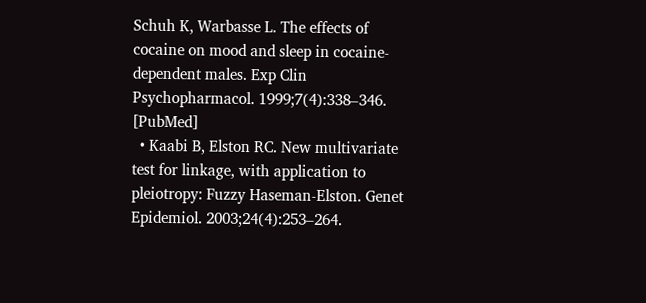Schuh K, Warbasse L. The effects of cocaine on mood and sleep in cocaine-dependent males. Exp Clin Psychopharmacol. 1999;7(4):338–346. [PubMed]
  • Kaabi B, Elston RC. New multivariate test for linkage, with application to pleiotropy: Fuzzy Haseman-Elston. Genet Epidemiol. 2003;24(4):253–264.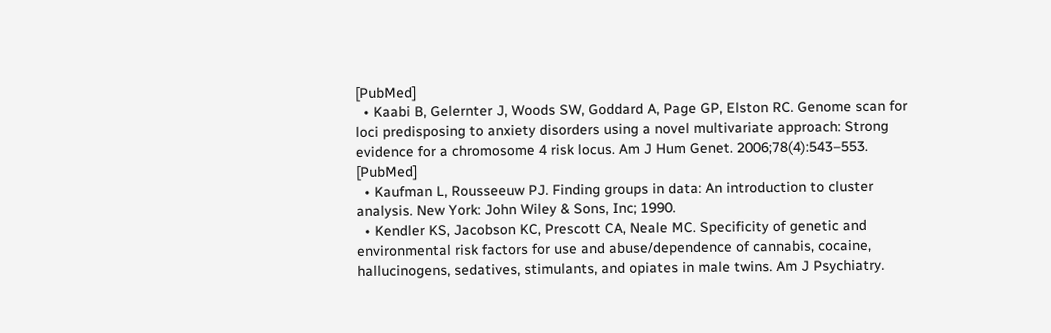[PubMed]
  • Kaabi B, Gelernter J, Woods SW, Goddard A, Page GP, Elston RC. Genome scan for loci predisposing to anxiety disorders using a novel multivariate approach: Strong evidence for a chromosome 4 risk locus. Am J Hum Genet. 2006;78(4):543–553. [PubMed]
  • Kaufman L, Rousseeuw PJ. Finding groups in data: An introduction to cluster analysis. New York: John Wiley & Sons, Inc; 1990.
  • Kendler KS, Jacobson KC, Prescott CA, Neale MC. Specificity of genetic and environmental risk factors for use and abuse/dependence of cannabis, cocaine, hallucinogens, sedatives, stimulants, and opiates in male twins. Am J Psychiatry.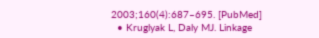2003;160(4):687–695. [PubMed]
  • Kruglyak L, Daly MJ. Linkage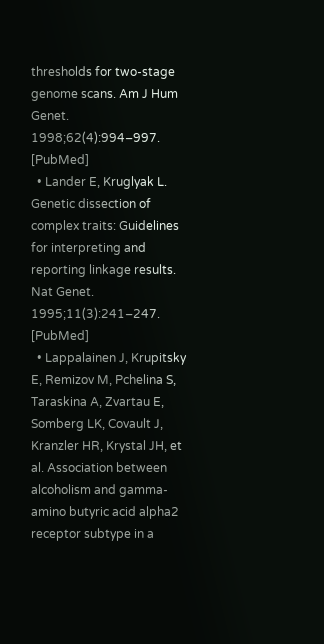thresholds for two-stage genome scans. Am J Hum Genet. 1998;62(4):994–997. [PubMed]
  • Lander E, Kruglyak L. Genetic dissection of complex traits: Guidelines for interpreting and reporting linkage results. Nat Genet. 1995;11(3):241–247. [PubMed]
  • Lappalainen J, Krupitsky E, Remizov M, Pchelina S, Taraskina A, Zvartau E, Somberg LK, Covault J, Kranzler HR, Krystal JH, et al. Association between alcoholism and gamma-amino butyric acid alpha2 receptor subtype in a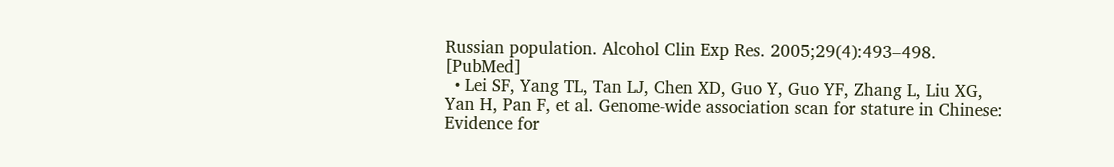Russian population. Alcohol Clin Exp Res. 2005;29(4):493–498. [PubMed]
  • Lei SF, Yang TL, Tan LJ, Chen XD, Guo Y, Guo YF, Zhang L, Liu XG, Yan H, Pan F, et al. Genome-wide association scan for stature in Chinese: Evidence for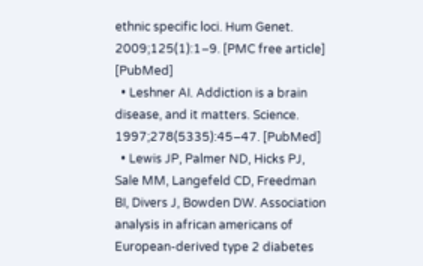ethnic specific loci. Hum Genet. 2009;125(1):1–9. [PMC free article] [PubMed]
  • Leshner AI. Addiction is a brain disease, and it matters. Science. 1997;278(5335):45–47. [PubMed]
  • Lewis JP, Palmer ND, Hicks PJ, Sale MM, Langefeld CD, Freedman BI, Divers J, Bowden DW. Association analysis in african americans of European-derived type 2 diabetes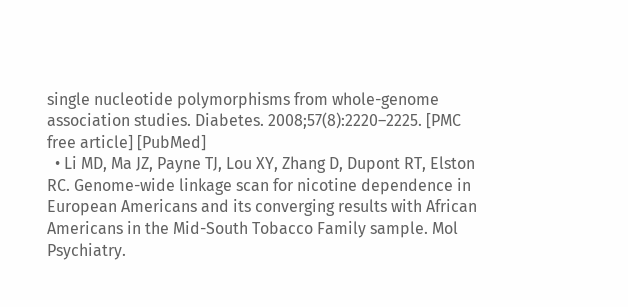single nucleotide polymorphisms from whole-genome association studies. Diabetes. 2008;57(8):2220–2225. [PMC free article] [PubMed]
  • Li MD, Ma JZ, Payne TJ, Lou XY, Zhang D, Dupont RT, Elston RC. Genome-wide linkage scan for nicotine dependence in European Americans and its converging results with African Americans in the Mid-South Tobacco Family sample. Mol Psychiatry.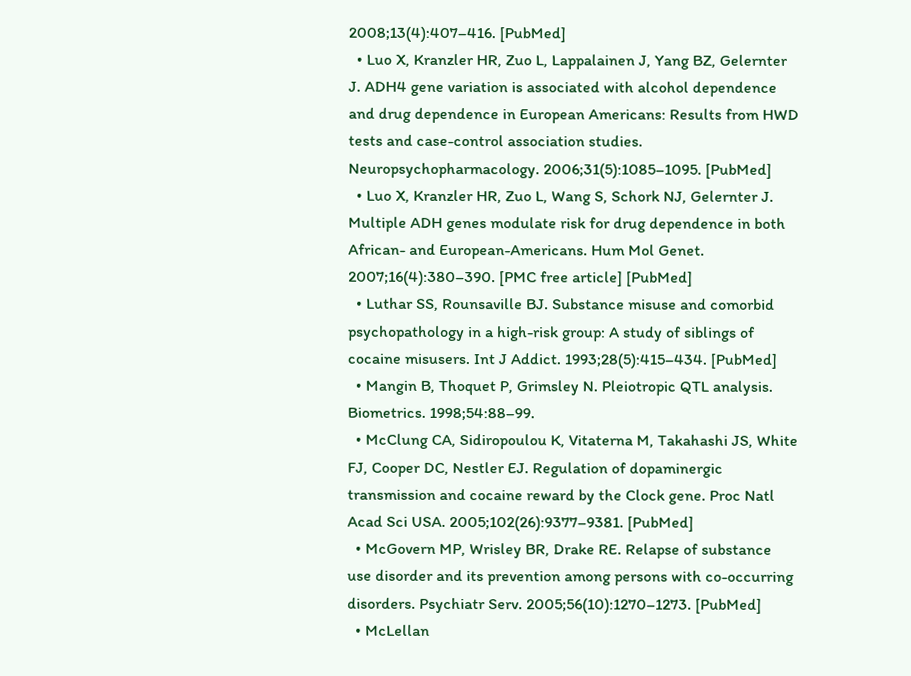2008;13(4):407–416. [PubMed]
  • Luo X, Kranzler HR, Zuo L, Lappalainen J, Yang BZ, Gelernter J. ADH4 gene variation is associated with alcohol dependence and drug dependence in European Americans: Results from HWD tests and case-control association studies. Neuropsychopharmacology. 2006;31(5):1085–1095. [PubMed]
  • Luo X, Kranzler HR, Zuo L, Wang S, Schork NJ, Gelernter J. Multiple ADH genes modulate risk for drug dependence in both African- and European-Americans. Hum Mol Genet. 2007;16(4):380–390. [PMC free article] [PubMed]
  • Luthar SS, Rounsaville BJ. Substance misuse and comorbid psychopathology in a high-risk group: A study of siblings of cocaine misusers. Int J Addict. 1993;28(5):415–434. [PubMed]
  • Mangin B, Thoquet P, Grimsley N. Pleiotropic QTL analysis. Biometrics. 1998;54:88–99.
  • McClung CA, Sidiropoulou K, Vitaterna M, Takahashi JS, White FJ, Cooper DC, Nestler EJ. Regulation of dopaminergic transmission and cocaine reward by the Clock gene. Proc Natl Acad Sci USA. 2005;102(26):9377–9381. [PubMed]
  • McGovern MP, Wrisley BR, Drake RE. Relapse of substance use disorder and its prevention among persons with co-occurring disorders. Psychiatr Serv. 2005;56(10):1270–1273. [PubMed]
  • McLellan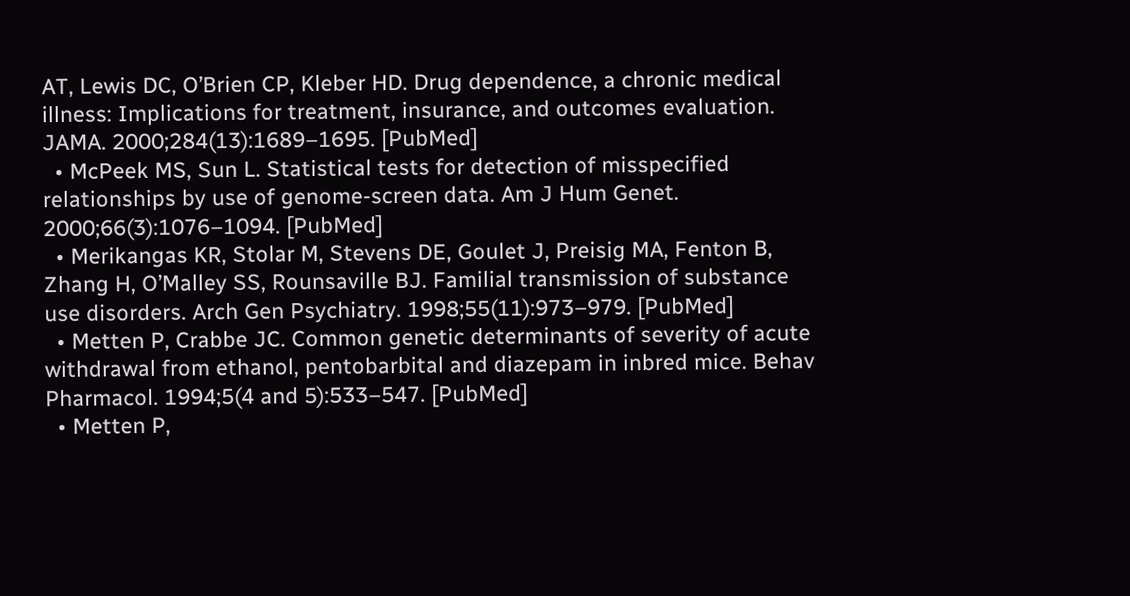AT, Lewis DC, O’Brien CP, Kleber HD. Drug dependence, a chronic medical illness: Implications for treatment, insurance, and outcomes evaluation. JAMA. 2000;284(13):1689–1695. [PubMed]
  • McPeek MS, Sun L. Statistical tests for detection of misspecified relationships by use of genome-screen data. Am J Hum Genet. 2000;66(3):1076–1094. [PubMed]
  • Merikangas KR, Stolar M, Stevens DE, Goulet J, Preisig MA, Fenton B, Zhang H, O’Malley SS, Rounsaville BJ. Familial transmission of substance use disorders. Arch Gen Psychiatry. 1998;55(11):973–979. [PubMed]
  • Metten P, Crabbe JC. Common genetic determinants of severity of acute withdrawal from ethanol, pentobarbital and diazepam in inbred mice. Behav Pharmacol. 1994;5(4 and 5):533–547. [PubMed]
  • Metten P,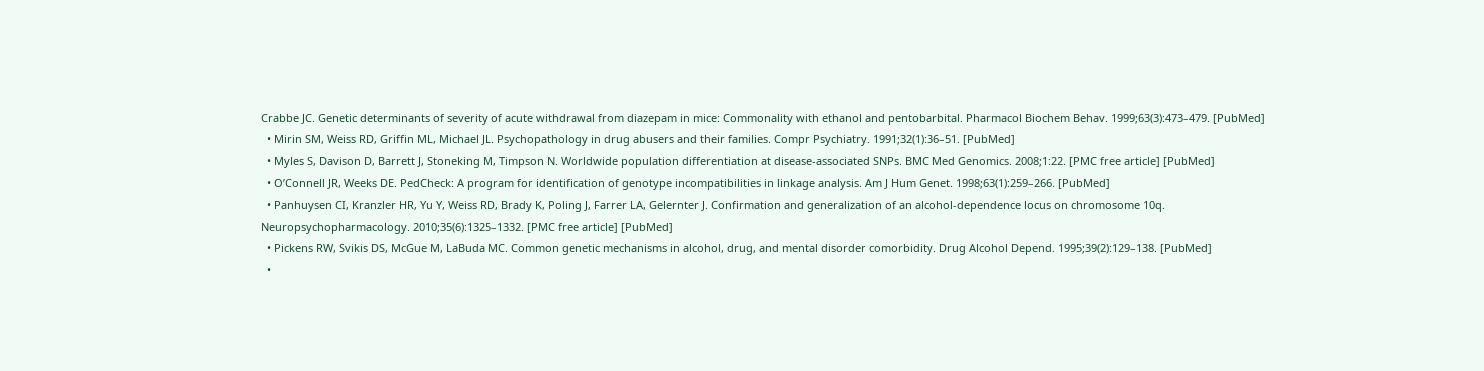Crabbe JC. Genetic determinants of severity of acute withdrawal from diazepam in mice: Commonality with ethanol and pentobarbital. Pharmacol Biochem Behav. 1999;63(3):473–479. [PubMed]
  • Mirin SM, Weiss RD, Griffin ML, Michael JL. Psychopathology in drug abusers and their families. Compr Psychiatry. 1991;32(1):36–51. [PubMed]
  • Myles S, Davison D, Barrett J, Stoneking M, Timpson N. Worldwide population differentiation at disease-associated SNPs. BMC Med Genomics. 2008;1:22. [PMC free article] [PubMed]
  • O’Connell JR, Weeks DE. PedCheck: A program for identification of genotype incompatibilities in linkage analysis. Am J Hum Genet. 1998;63(1):259–266. [PubMed]
  • Panhuysen CI, Kranzler HR, Yu Y, Weiss RD, Brady K, Poling J, Farrer LA, Gelernter J. Confirmation and generalization of an alcohol-dependence locus on chromosome 10q. Neuropsychopharmacology. 2010;35(6):1325–1332. [PMC free article] [PubMed]
  • Pickens RW, Svikis DS, McGue M, LaBuda MC. Common genetic mechanisms in alcohol, drug, and mental disorder comorbidity. Drug Alcohol Depend. 1995;39(2):129–138. [PubMed]
  •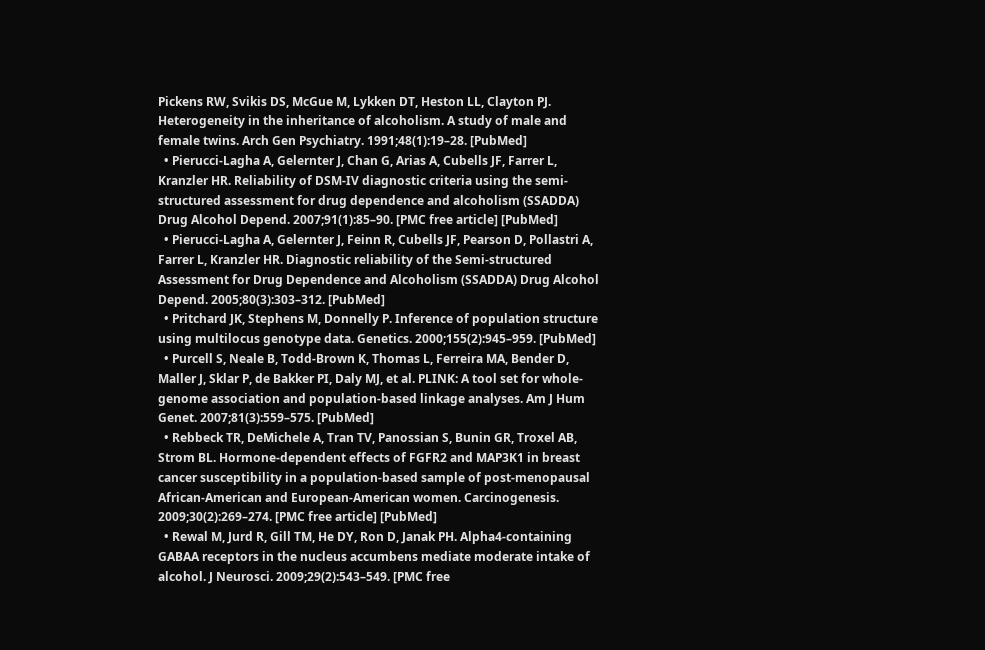Pickens RW, Svikis DS, McGue M, Lykken DT, Heston LL, Clayton PJ. Heterogeneity in the inheritance of alcoholism. A study of male and female twins. Arch Gen Psychiatry. 1991;48(1):19–28. [PubMed]
  • Pierucci-Lagha A, Gelernter J, Chan G, Arias A, Cubells JF, Farrer L, Kranzler HR. Reliability of DSM-IV diagnostic criteria using the semi-structured assessment for drug dependence and alcoholism (SSADDA) Drug Alcohol Depend. 2007;91(1):85–90. [PMC free article] [PubMed]
  • Pierucci-Lagha A, Gelernter J, Feinn R, Cubells JF, Pearson D, Pollastri A, Farrer L, Kranzler HR. Diagnostic reliability of the Semi-structured Assessment for Drug Dependence and Alcoholism (SSADDA) Drug Alcohol Depend. 2005;80(3):303–312. [PubMed]
  • Pritchard JK, Stephens M, Donnelly P. Inference of population structure using multilocus genotype data. Genetics. 2000;155(2):945–959. [PubMed]
  • Purcell S, Neale B, Todd-Brown K, Thomas L, Ferreira MA, Bender D, Maller J, Sklar P, de Bakker PI, Daly MJ, et al. PLINK: A tool set for whole-genome association and population-based linkage analyses. Am J Hum Genet. 2007;81(3):559–575. [PubMed]
  • Rebbeck TR, DeMichele A, Tran TV, Panossian S, Bunin GR, Troxel AB, Strom BL. Hormone-dependent effects of FGFR2 and MAP3K1 in breast cancer susceptibility in a population-based sample of post-menopausal African-American and European-American women. Carcinogenesis. 2009;30(2):269–274. [PMC free article] [PubMed]
  • Rewal M, Jurd R, Gill TM, He DY, Ron D, Janak PH. Alpha4-containing GABAA receptors in the nucleus accumbens mediate moderate intake of alcohol. J Neurosci. 2009;29(2):543–549. [PMC free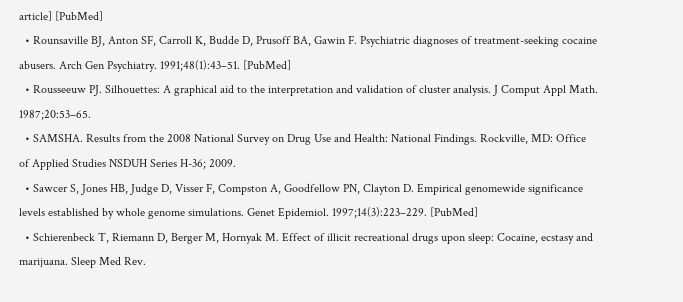article] [PubMed]
  • Rounsaville BJ, Anton SF, Carroll K, Budde D, Prusoff BA, Gawin F. Psychiatric diagnoses of treatment-seeking cocaine abusers. Arch Gen Psychiatry. 1991;48(1):43–51. [PubMed]
  • Rousseeuw PJ. Silhouettes: A graphical aid to the interpretation and validation of cluster analysis. J Comput Appl Math. 1987;20:53–65.
  • SAMSHA. Results from the 2008 National Survey on Drug Use and Health: National Findings. Rockville, MD: Office of Applied Studies NSDUH Series H-36; 2009.
  • Sawcer S, Jones HB, Judge D, Visser F, Compston A, Goodfellow PN, Clayton D. Empirical genomewide significance levels established by whole genome simulations. Genet Epidemiol. 1997;14(3):223–229. [PubMed]
  • Schierenbeck T, Riemann D, Berger M, Hornyak M. Effect of illicit recreational drugs upon sleep: Cocaine, ecstasy and marijuana. Sleep Med Rev.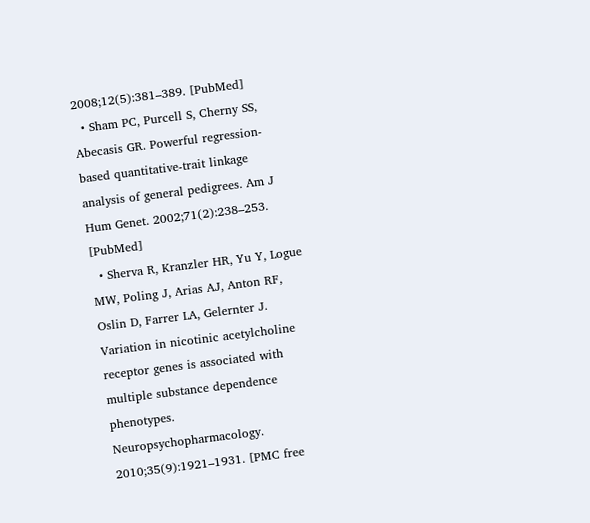2008;12(5):381–389. [PubMed]
  • Sham PC, Purcell S, Cherny SS, Abecasis GR. Powerful regression-based quantitative-trait linkage analysis of general pedigrees. Am J Hum Genet. 2002;71(2):238–253. [PubMed]
  • Sherva R, Kranzler HR, Yu Y, Logue MW, Poling J, Arias AJ, Anton RF, Oslin D, Farrer LA, Gelernter J. Variation in nicotinic acetylcholine receptor genes is associated with multiple substance dependence phenotypes. Neuropsychopharmacology. 2010;35(9):1921–1931. [PMC free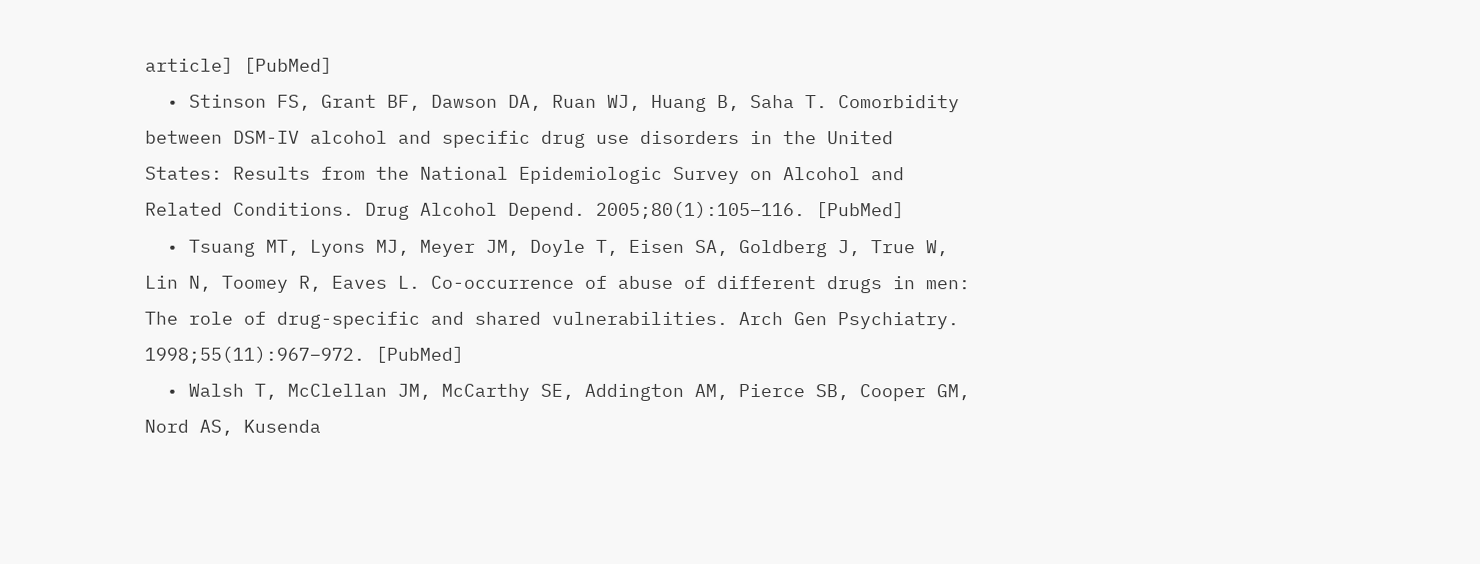article] [PubMed]
  • Stinson FS, Grant BF, Dawson DA, Ruan WJ, Huang B, Saha T. Comorbidity between DSM-IV alcohol and specific drug use disorders in the United States: Results from the National Epidemiologic Survey on Alcohol and Related Conditions. Drug Alcohol Depend. 2005;80(1):105–116. [PubMed]
  • Tsuang MT, Lyons MJ, Meyer JM, Doyle T, Eisen SA, Goldberg J, True W, Lin N, Toomey R, Eaves L. Co-occurrence of abuse of different drugs in men: The role of drug-specific and shared vulnerabilities. Arch Gen Psychiatry. 1998;55(11):967–972. [PubMed]
  • Walsh T, McClellan JM, McCarthy SE, Addington AM, Pierce SB, Cooper GM, Nord AS, Kusenda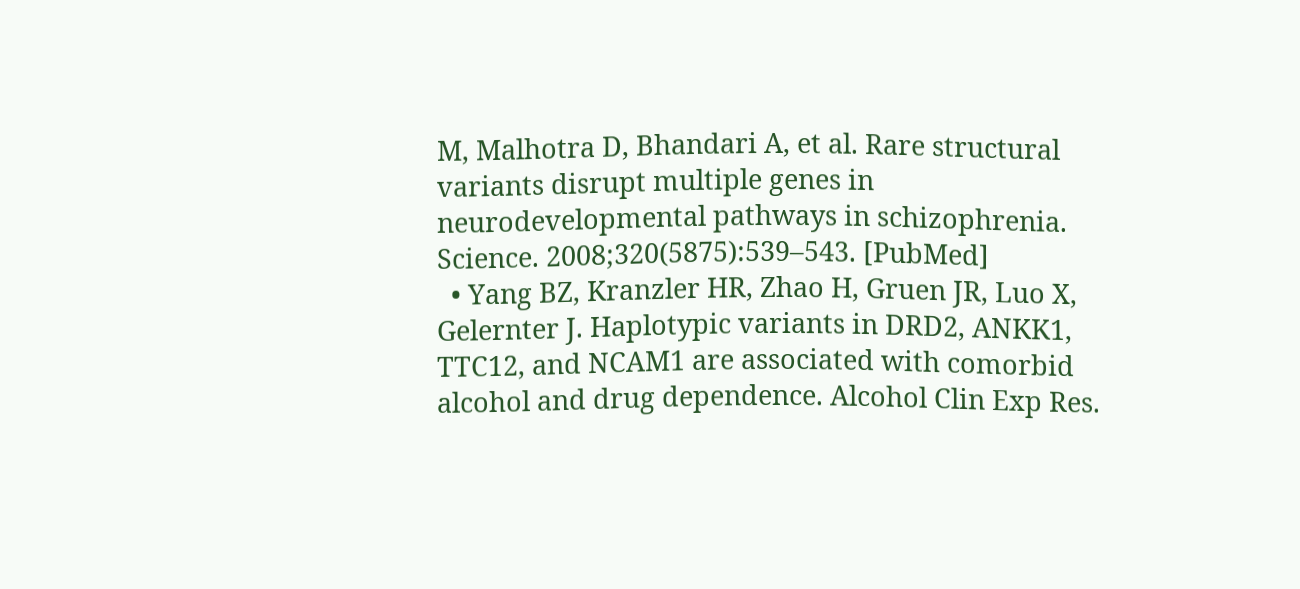M, Malhotra D, Bhandari A, et al. Rare structural variants disrupt multiple genes in neurodevelopmental pathways in schizophrenia. Science. 2008;320(5875):539–543. [PubMed]
  • Yang BZ, Kranzler HR, Zhao H, Gruen JR, Luo X, Gelernter J. Haplotypic variants in DRD2, ANKK1, TTC12, and NCAM1 are associated with comorbid alcohol and drug dependence. Alcohol Clin Exp Res.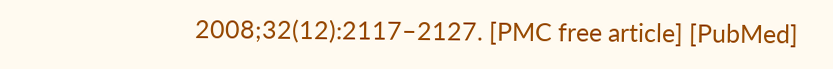2008;32(12):2117–2127. [PMC free article] [PubMed]